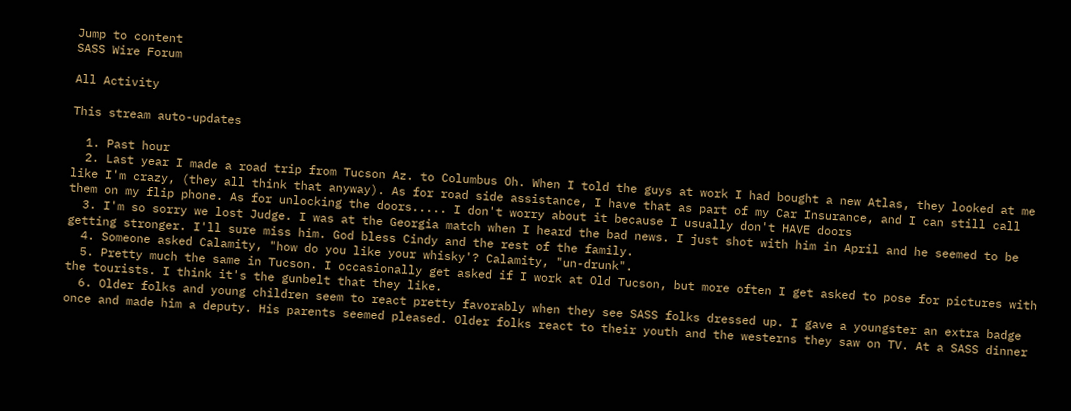Jump to content
SASS Wire Forum

All Activity

This stream auto-updates

  1. Past hour
  2. Last year I made a road trip from Tucson Az. to Columbus Oh. When I told the guys at work I had bought a new Atlas, they looked at me like I'm crazy, (they all think that anyway). As for road side assistance, I have that as part of my Car Insurance, and I can still call them on my flip phone. As for unlocking the doors..... I don't worry about it because I usually don't HAVE doors
  3. I'm so sorry we lost Judge. I was at the Georgia match when I heard the bad news. I just shot with him in April and he seemed to be getting stronger. I'll sure miss him. God bless Cindy and the rest of the family.
  4. Someone asked Calamity, "how do you like your whisky'? Calamity, "un-drunk".
  5. Pretty much the same in Tucson. I occasionally get asked if I work at Old Tucson, but more often I get asked to pose for pictures with the tourists. I think it's the gunbelt that they like.
  6. Older folks and young children seem to react pretty favorably when they see SASS folks dressed up. I gave a youngster an extra badge once and made him a deputy. His parents seemed pleased. Older folks react to their youth and the westerns they saw on TV. At a SASS dinner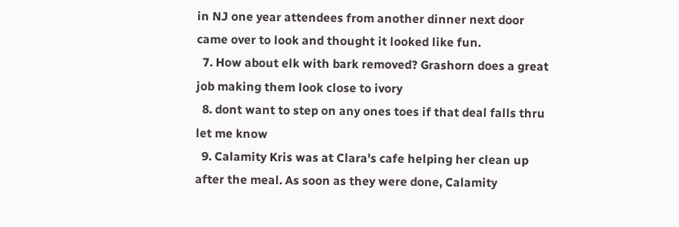in NJ one year attendees from another dinner next door came over to look and thought it looked like fun.
  7. How about elk with bark removed? Grashorn does a great job making them look close to ivory
  8. dont want to step on any ones toes if that deal falls thru let me know
  9. Calamity Kris was at Clara's cafe helping her clean up after the meal. As soon as they were done, Calamity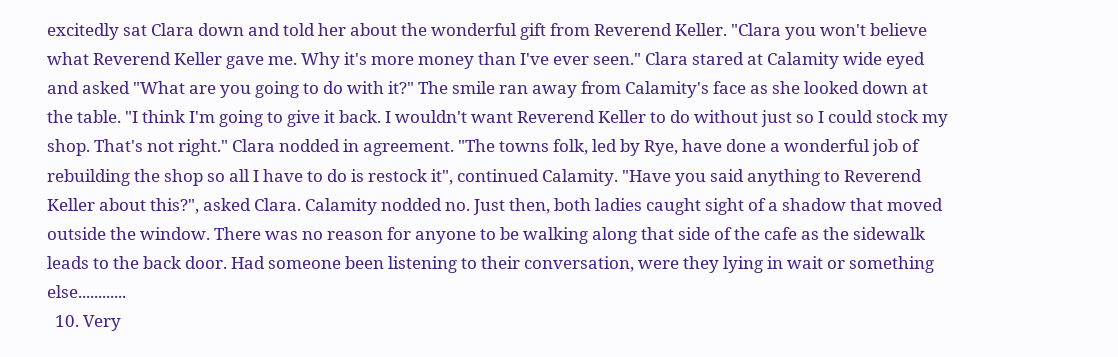excitedly sat Clara down and told her about the wonderful gift from Reverend Keller. "Clara you won't believe what Reverend Keller gave me. Why it's more money than I've ever seen." Clara stared at Calamity wide eyed and asked "What are you going to do with it?" The smile ran away from Calamity's face as she looked down at the table. "I think I'm going to give it back. I wouldn't want Reverend Keller to do without just so I could stock my shop. That's not right." Clara nodded in agreement. "The towns folk, led by Rye, have done a wonderful job of rebuilding the shop so all I have to do is restock it", continued Calamity. "Have you said anything to Reverend Keller about this?", asked Clara. Calamity nodded no. Just then, both ladies caught sight of a shadow that moved outside the window. There was no reason for anyone to be walking along that side of the cafe as the sidewalk leads to the back door. Had someone been listening to their conversation, were they lying in wait or something else............
  10. Very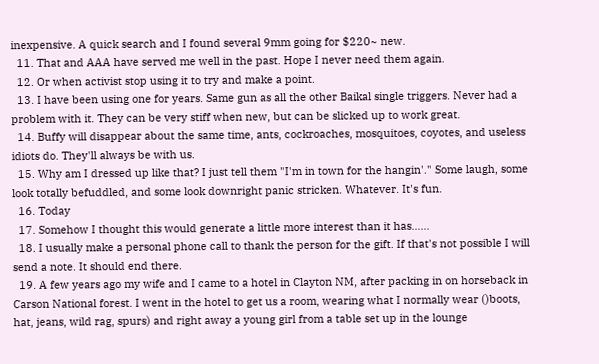inexpensive. A quick search and I found several 9mm going for $220~ new.
  11. That and AAA have served me well in the past. Hope I never need them again.
  12. Or when activist stop using it to try and make a point.
  13. I have been using one for years. Same gun as all the other Baikal single triggers. Never had a problem with it. They can be very stiff when new, but can be slicked up to work great.
  14. Buffy will disappear about the same time, ants, cockroaches, mosquitoes, coyotes, and useless idiots do. They'll always be with us.
  15. Why am I dressed up like that? I just tell them "I'm in town for the hangin'." Some laugh, some look totally befuddled, and some look downright panic stricken. Whatever. It's fun.
  16. Today
  17. Somehow I thought this would generate a little more interest than it has......
  18. I usually make a personal phone call to thank the person for the gift. If that's not possible I will send a note. It should end there.
  19. A few years ago my wife and I came to a hotel in Clayton NM, after packing in on horseback in Carson National forest. I went in the hotel to get us a room, wearing what I normally wear ()boots, hat, jeans, wild rag, spurs) and right away a young girl from a table set up in the lounge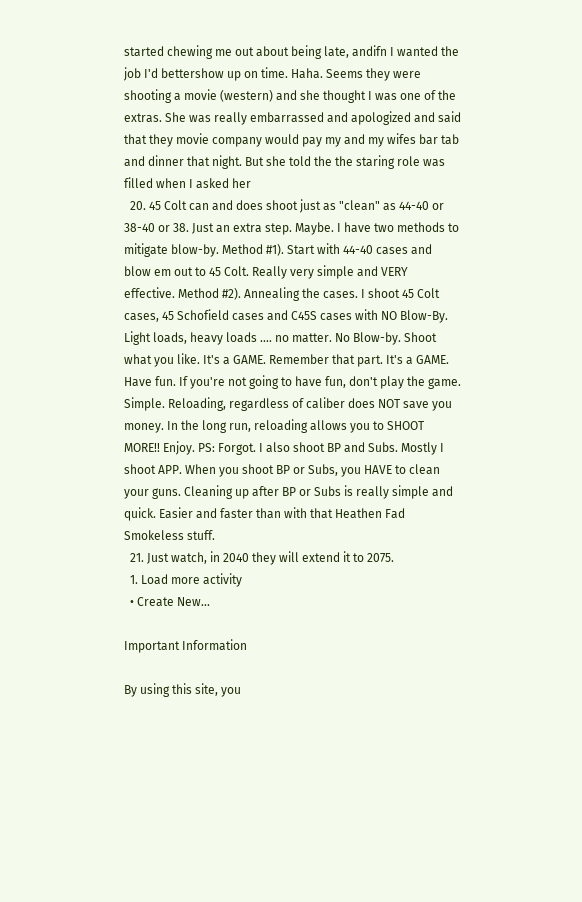started chewing me out about being late, andifn I wanted the job I'd bettershow up on time. Haha. Seems they were shooting a movie (western) and she thought I was one of the extras. She was really embarrassed and apologized and said that they movie company would pay my and my wifes bar tab and dinner that night. But she told the the staring role was filled when I asked her
  20. 45 Colt can and does shoot just as "clean" as 44-40 or 38-40 or 38. Just an extra step. Maybe. I have two methods to mitigate blow-by. Method #1). Start with 44-40 cases and blow em out to 45 Colt. Really very simple and VERY effective. Method #2). Annealing the cases. I shoot 45 Colt cases, 45 Schofield cases and C45S cases with NO Blow-By. Light loads, heavy loads .... no matter. No Blow-by. Shoot what you like. It's a GAME. Remember that part. It's a GAME. Have fun. If you're not going to have fun, don't play the game. Simple. Reloading, regardless of caliber does NOT save you money. In the long run, reloading allows you to SHOOT MORE!! Enjoy. PS: Forgot. I also shoot BP and Subs. Mostly I shoot APP. When you shoot BP or Subs, you HAVE to clean your guns. Cleaning up after BP or Subs is really simple and quick. Easier and faster than with that Heathen Fad Smokeless stuff.
  21. Just watch, in 2040 they will extend it to 2075.
  1. Load more activity
  • Create New...

Important Information

By using this site, you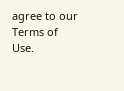agree to our Terms of Use.